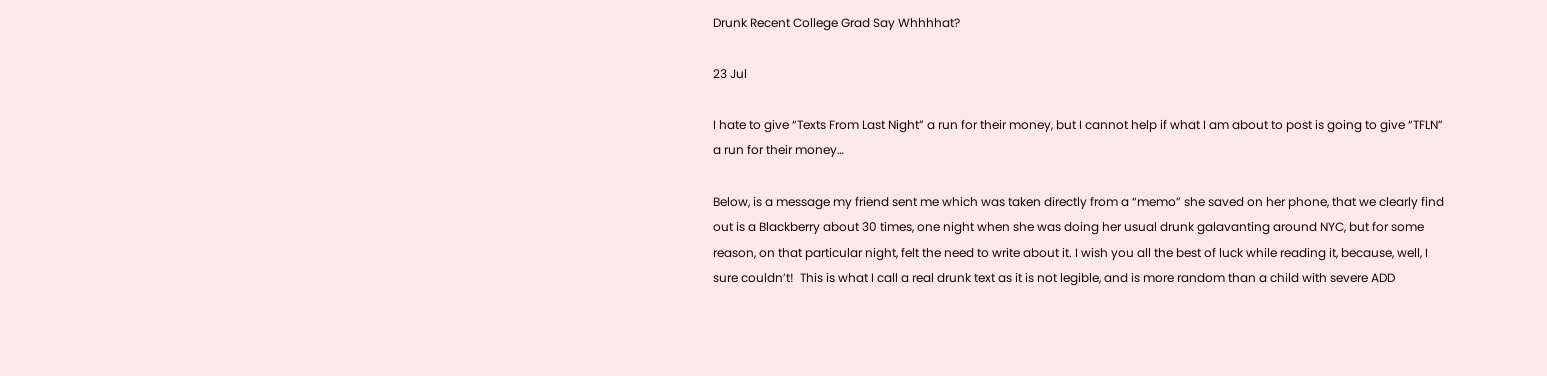Drunk Recent College Grad Say Whhhhat?

23 Jul

I hate to give “Texts From Last Night” a run for their money, but I cannot help if what I am about to post is going to give “TFLN” a run for their money…

Below, is a message my friend sent me which was taken directly from a “memo” she saved on her phone, that we clearly find out is a Blackberry about 30 times, one night when she was doing her usual drunk galavanting around NYC, but for some reason, on that particular night, felt the need to write about it. I wish you all the best of luck while reading it, because, well, I sure couldn’t!  This is what I call a real drunk text as it is not legible, and is more random than a child with severe ADD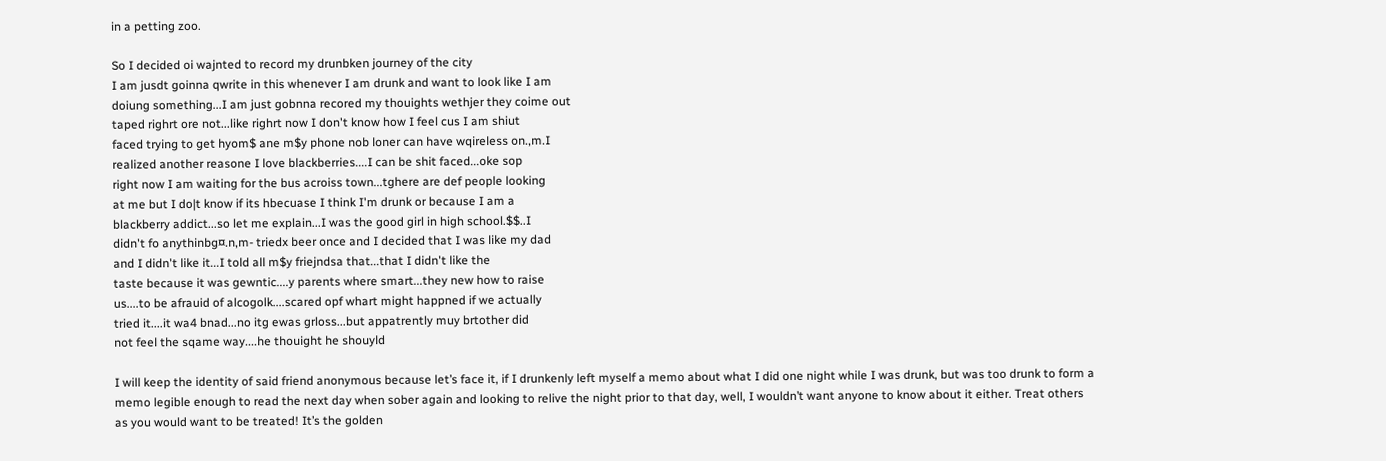in a petting zoo.

So I decided oi wajnted to record my drunbken journey of the city
I am jusdt goinna qwrite in this whenever I am drunk and want to look like I am
doiung something...I am just gobnna recored my thouights wethjer they coime out
taped righrt ore not...like righrt now I don't know how I feel cus I am shiut
faced trying to get hyom$ ane m$y phone nob loner can have wqireless on.,m.I
realized another reasone I love blackberries....I can be shit faced...oke sop
right now I am waiting for the bus acroiss town...tghere are def people looking
at me but I do|t know if its hbecuase I think I'm drunk or because I am a
blackberry addict...so let me explain...I was the good girl in high school.$$..I
didn't fo anythinbg¤.n,m- triedx beer once and I decided that I was like my dad
and I didn't like it...I told all m$y friejndsa that...that I didn't like the
taste because it was gewntic....y parents where smart...they new how to raise
us....to be afrauid of alcogolk....scared opf whart might happned if we actually
tried it....it wa4 bnad...no itg ewas grloss...but appatrently muy brtother did
not feel the sqame way....he thouight he shouyld

I will keep the identity of said friend anonymous because let’s face it, if I drunkenly left myself a memo about what I did one night while I was drunk, but was too drunk to form a memo legible enough to read the next day when sober again and looking to relive the night prior to that day, well, I wouldn’t want anyone to know about it either. Treat others as you would want to be treated! It’s the golden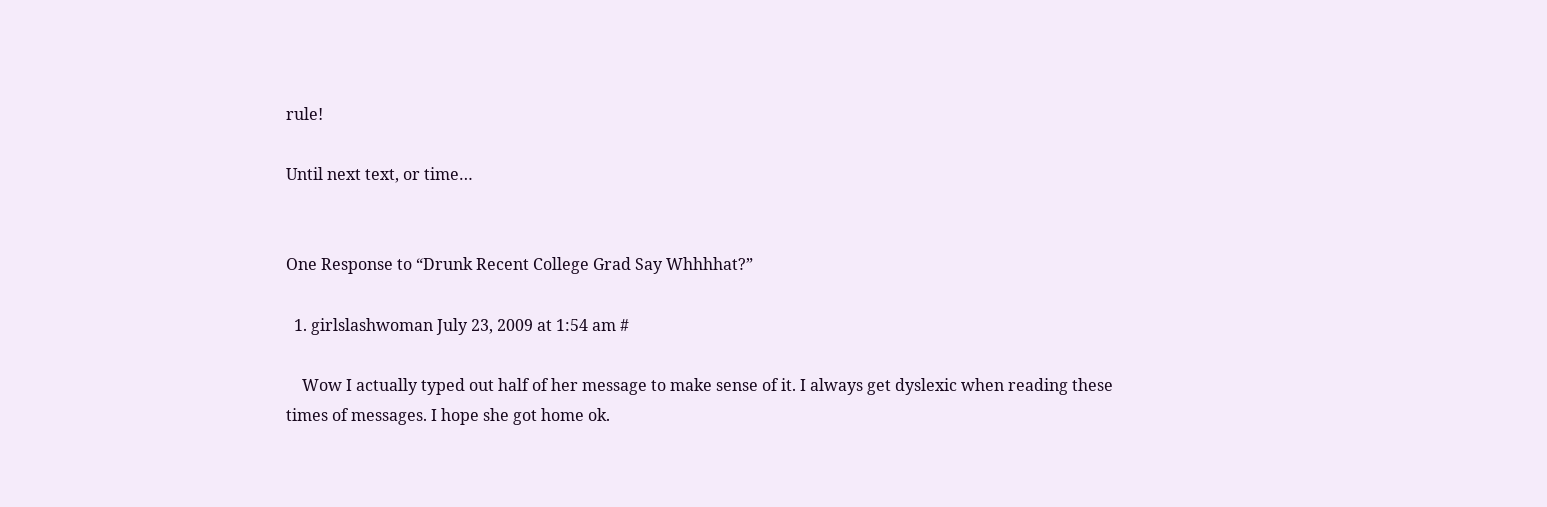rule!

Until next text, or time…


One Response to “Drunk Recent College Grad Say Whhhhat?”

  1. girlslashwoman July 23, 2009 at 1:54 am #

    Wow I actually typed out half of her message to make sense of it. I always get dyslexic when reading these times of messages. I hope she got home ok.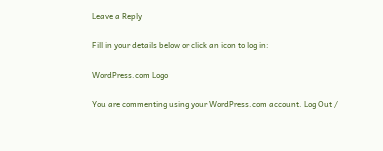Leave a Reply

Fill in your details below or click an icon to log in:

WordPress.com Logo

You are commenting using your WordPress.com account. Log Out /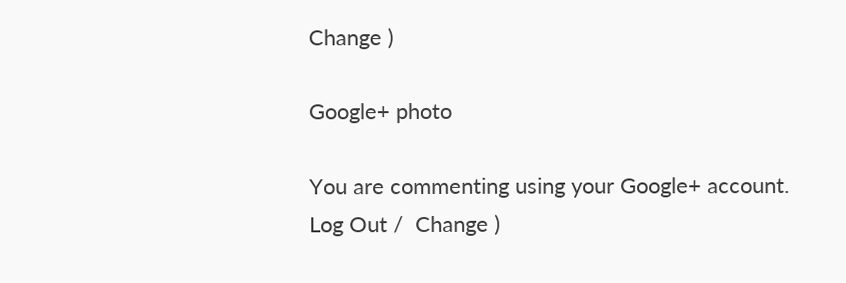Change )

Google+ photo

You are commenting using your Google+ account. Log Out /  Change )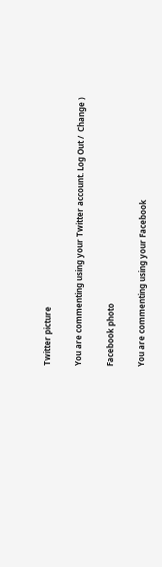Twitter picture

You are commenting using your Twitter account. Log Out /  Change )

Facebook photo

You are commenting using your Facebook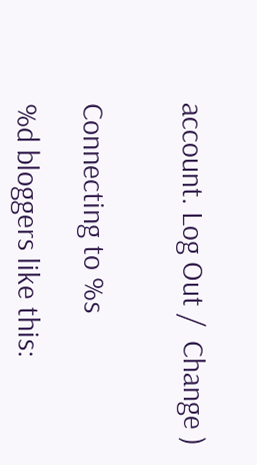account. Log Out /  Change )


Connecting to %s

%d bloggers like this: